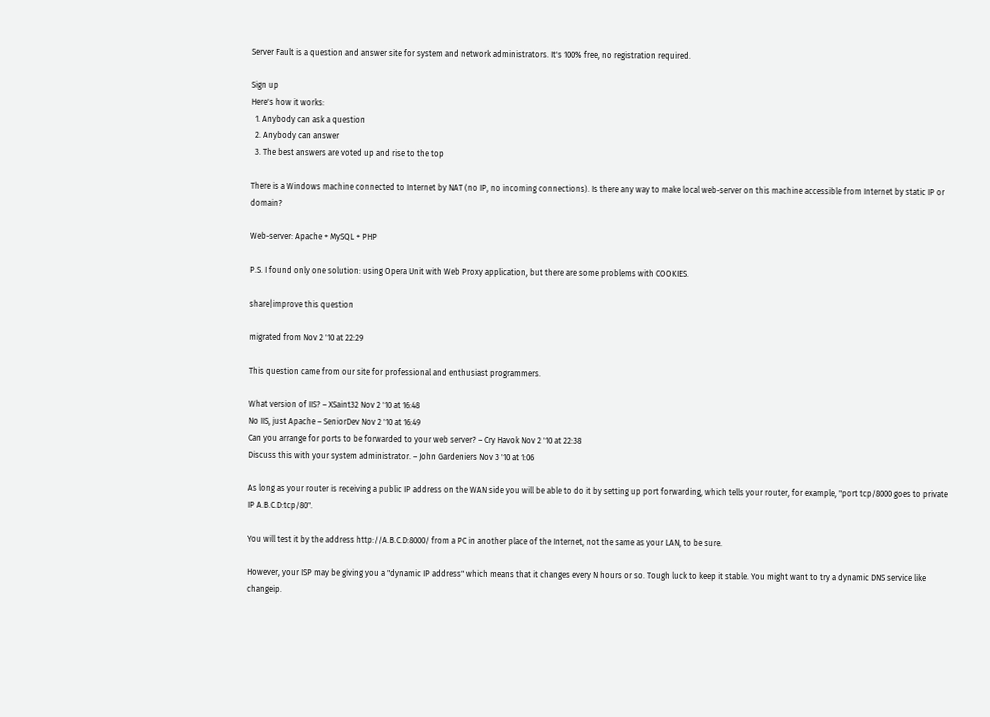Server Fault is a question and answer site for system and network administrators. It's 100% free, no registration required.

Sign up
Here's how it works:
  1. Anybody can ask a question
  2. Anybody can answer
  3. The best answers are voted up and rise to the top

There is a Windows machine connected to Internet by NAT (no IP, no incoming connections). Is there any way to make local web-server on this machine accessible from Internet by static IP or domain?

Web-server: Apache + MySQL + PHP

P.S. I found only one solution: using Opera Unit with Web Proxy application, but there are some problems with COOKIES.

share|improve this question

migrated from Nov 2 '10 at 22:29

This question came from our site for professional and enthusiast programmers.

What version of IIS? – XSaint32 Nov 2 '10 at 16:48
No IIS, just Apache – SeniorDev Nov 2 '10 at 16:49
Can you arrange for ports to be forwarded to your web server? – Cry Havok Nov 2 '10 at 22:38
Discuss this with your system administrator. – John Gardeniers Nov 3 '10 at 1:06

As long as your router is receiving a public IP address on the WAN side you will be able to do it by setting up port forwarding, which tells your router, for example, "port tcp/8000 goes to private IP A.B.C.D:tcp/80".

You will test it by the address http://A.B.C.D:8000/ from a PC in another place of the Internet, not the same as your LAN, to be sure.

However, your ISP may be giving you a "dynamic IP address" which means that it changes every N hours or so. Tough luck to keep it stable. You might want to try a dynamic DNS service like changeip.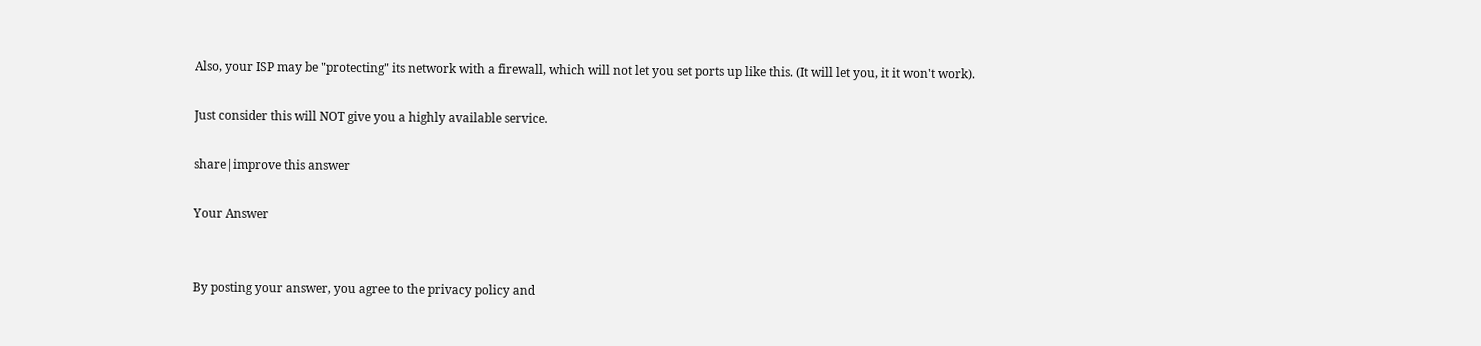Also, your ISP may be "protecting" its network with a firewall, which will not let you set ports up like this. (It will let you, it it won't work).

Just consider this will NOT give you a highly available service.

share|improve this answer

Your Answer


By posting your answer, you agree to the privacy policy and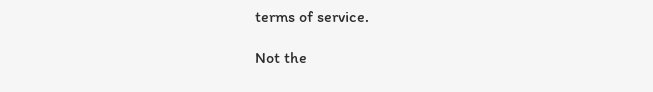terms of service.

Not the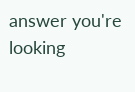answer you're looking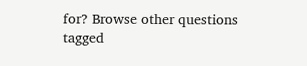for? Browse other questions tagged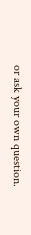or ask your own question.